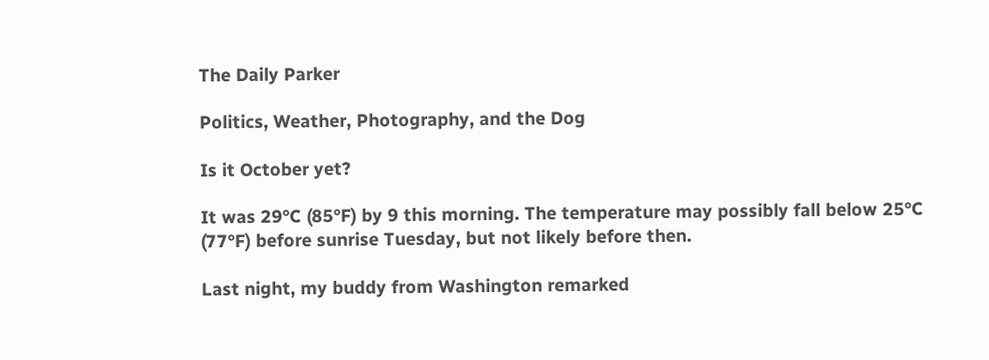The Daily Parker

Politics, Weather, Photography, and the Dog

Is it October yet?

It was 29°C (85°F) by 9 this morning. The temperature may possibly fall below 25°C (77°F) before sunrise Tuesday, but not likely before then.

Last night, my buddy from Washington remarked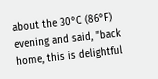about the 30°C (86°F) evening and said, "back home, this is delightful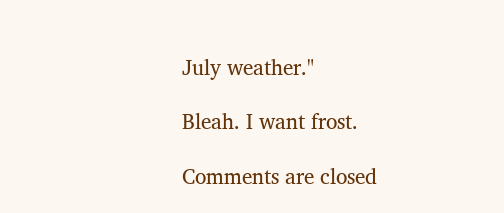July weather."

Bleah. I want frost.

Comments are closed